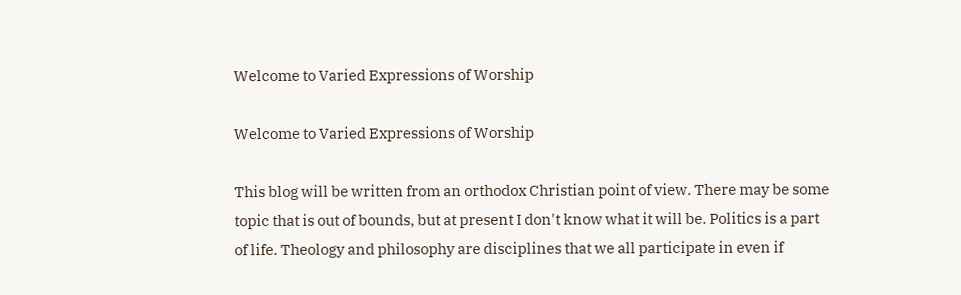Welcome to Varied Expressions of Worship

Welcome to Varied Expressions of Worship

This blog will be written from an orthodox Christian point of view. There may be some topic that is out of bounds, but at present I don't know what it will be. Politics is a part of life. Theology and philosophy are disciplines that we all participate in even if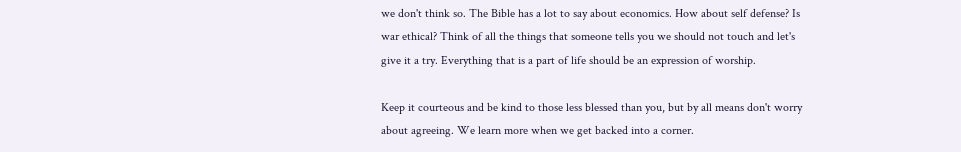we don't think so. The Bible has a lot to say about economics. How about self defense? Is war ethical? Think of all the things that someone tells you we should not touch and let's give it a try. Everything that is a part of life should be an expression of worship.

Keep it courteous and be kind to those less blessed than you, but by all means don't worry about agreeing. We learn more when we get backed into a corner.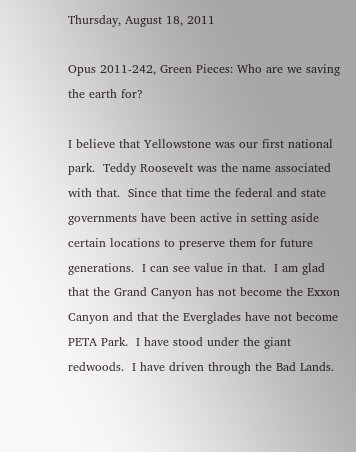Thursday, August 18, 2011

Opus 2011-242, Green Pieces: Who are we saving the earth for?

I believe that Yellowstone was our first national park.  Teddy Roosevelt was the name associated with that.  Since that time the federal and state governments have been active in setting aside certain locations to preserve them for future generations.  I can see value in that.  I am glad that the Grand Canyon has not become the Exxon Canyon and that the Everglades have not become PETA Park.  I have stood under the giant redwoods.  I have driven through the Bad Lands.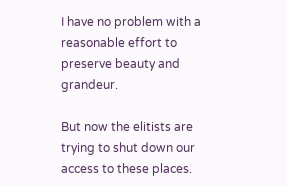I have no problem with a reasonable effort to preserve beauty and grandeur.

But now the elitists are trying to shut down our access to these places.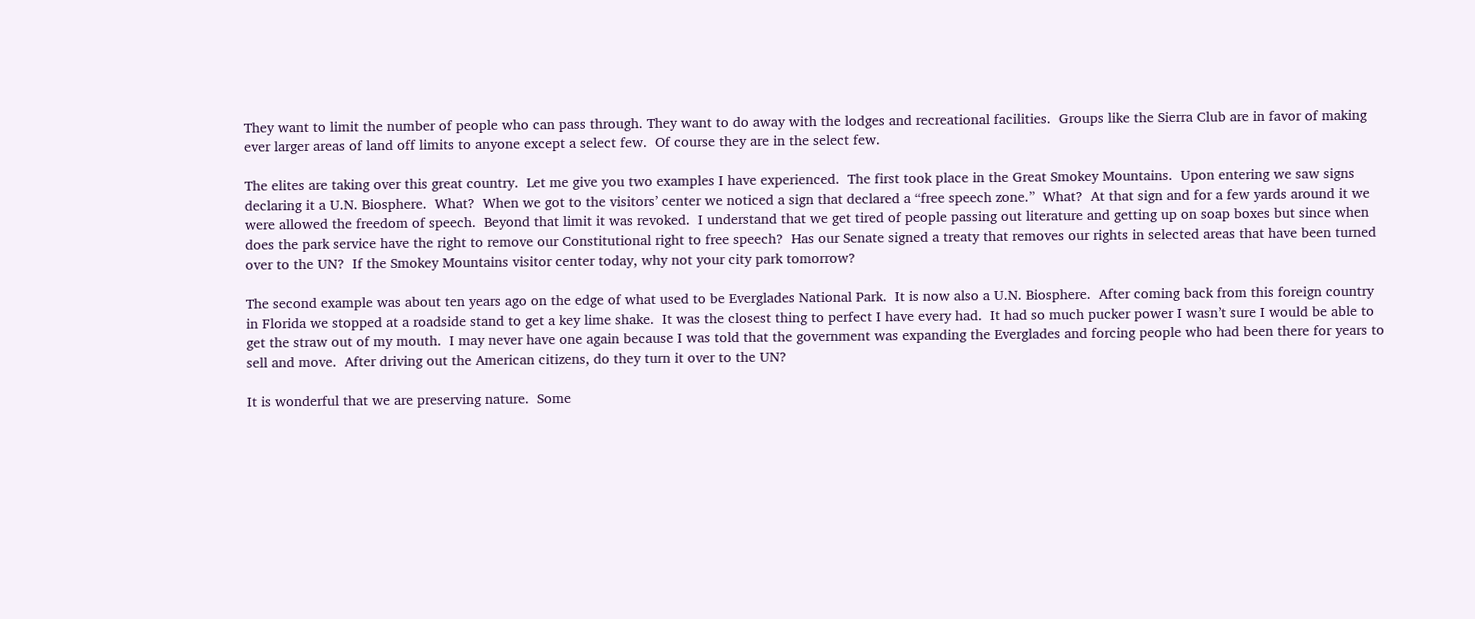They want to limit the number of people who can pass through. They want to do away with the lodges and recreational facilities.  Groups like the Sierra Club are in favor of making ever larger areas of land off limits to anyone except a select few.  Of course they are in the select few.

The elites are taking over this great country.  Let me give you two examples I have experienced.  The first took place in the Great Smokey Mountains.  Upon entering we saw signs declaring it a U.N. Biosphere.  What?  When we got to the visitors’ center we noticed a sign that declared a “free speech zone.”  What?  At that sign and for a few yards around it we were allowed the freedom of speech.  Beyond that limit it was revoked.  I understand that we get tired of people passing out literature and getting up on soap boxes but since when does the park service have the right to remove our Constitutional right to free speech?  Has our Senate signed a treaty that removes our rights in selected areas that have been turned over to the UN?  If the Smokey Mountains visitor center today, why not your city park tomorrow?

The second example was about ten years ago on the edge of what used to be Everglades National Park.  It is now also a U.N. Biosphere.  After coming back from this foreign country in Florida we stopped at a roadside stand to get a key lime shake.  It was the closest thing to perfect I have every had.  It had so much pucker power I wasn’t sure I would be able to get the straw out of my mouth.  I may never have one again because I was told that the government was expanding the Everglades and forcing people who had been there for years to sell and move.  After driving out the American citizens, do they turn it over to the UN?

It is wonderful that we are preserving nature.  Some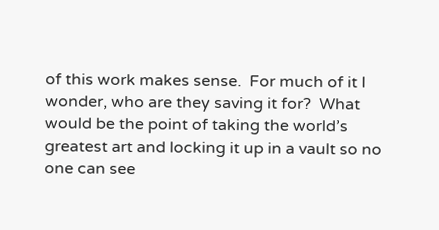of this work makes sense.  For much of it I wonder, who are they saving it for?  What would be the point of taking the world’s greatest art and locking it up in a vault so no one can see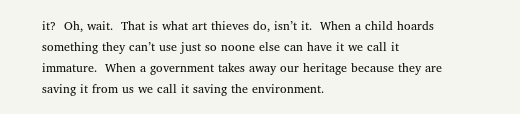it?  Oh, wait.  That is what art thieves do, isn’t it.  When a child hoards something they can’t use just so noone else can have it we call it immature.  When a government takes away our heritage because they are saving it from us we call it saving the environment.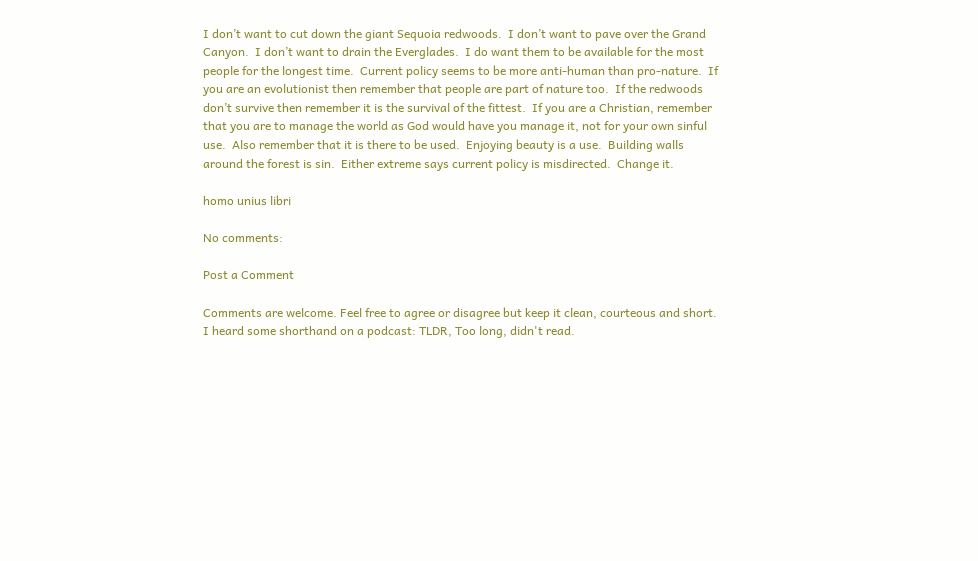I don’t want to cut down the giant Sequoia redwoods.  I don’t want to pave over the Grand Canyon.  I don’t want to drain the Everglades.  I do want them to be available for the most people for the longest time.  Current policy seems to be more anti-human than pro-nature.  If you are an evolutionist then remember that people are part of nature too.  If the redwoods don’t survive then remember it is the survival of the fittest.  If you are a Christian, remember that you are to manage the world as God would have you manage it, not for your own sinful use.  Also remember that it is there to be used.  Enjoying beauty is a use.  Building walls around the forest is sin.  Either extreme says current policy is misdirected.  Change it.

homo unius libri

No comments:

Post a Comment

Comments are welcome. Feel free to agree or disagree but keep it clean, courteous and short. I heard some shorthand on a podcast: TLDR, Too long, didn't read.